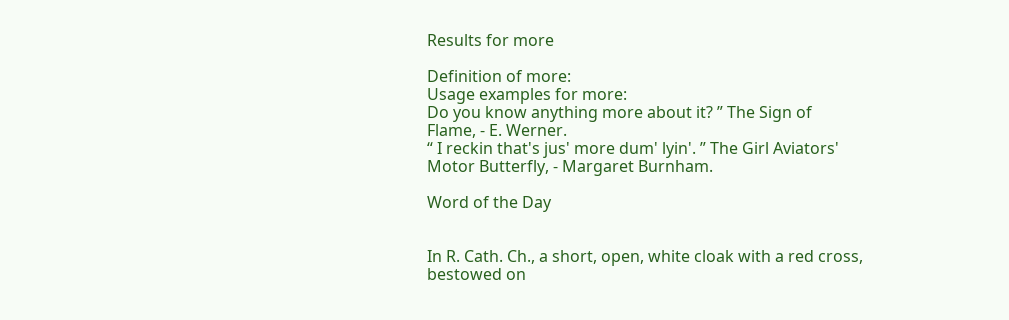Results for more

Definition of more:
Usage examples for more:
Do you know anything more about it? ” The Sign of Flame, - E. Werner.
“ I reckin that's jus' more dum' lyin'. ” The Girl Aviators' Motor Butterfly, - Margaret Burnham.

Word of the Day


In R. Cath. Ch., a short, open, white cloak with a red cross, bestowed on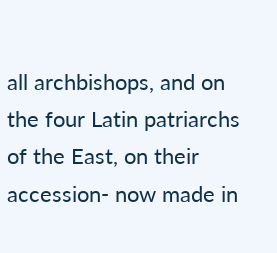all archbishops, and on the four Latin patriarchs of the East, on their accession- now made in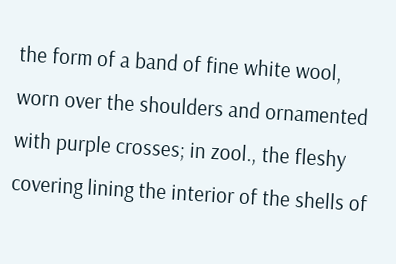the form of a band of fine white wool, worn over the shoulders and ornamented with purple crosses; in zool., the fleshy covering lining the interior of the shells of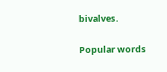bivalves.

Popular words